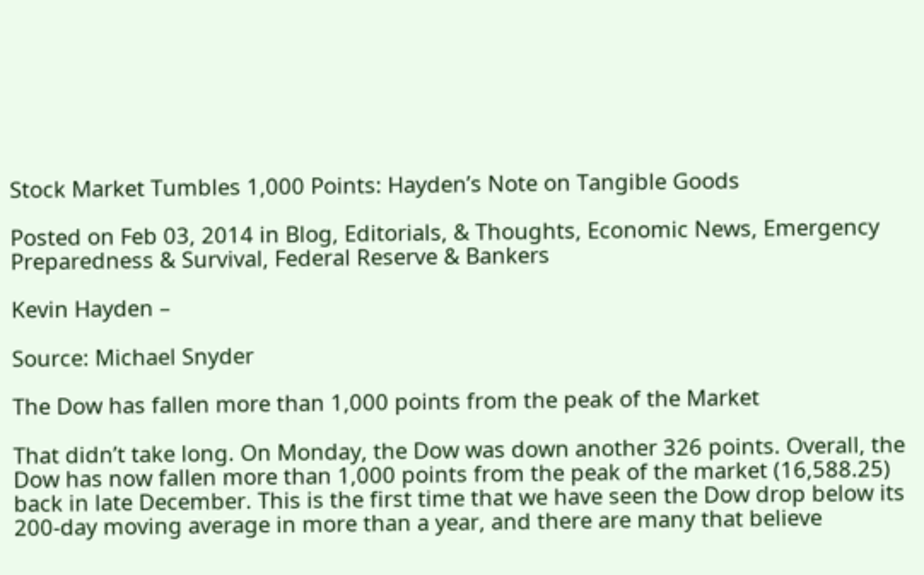Stock Market Tumbles 1,000 Points: Hayden’s Note on Tangible Goods

Posted on Feb 03, 2014 in Blog, Editorials, & Thoughts, Economic News, Emergency Preparedness & Survival, Federal Reserve & Bankers

Kevin Hayden –

Source: Michael Snyder

The Dow has fallen more than 1,000 points from the peak of the Market

That didn’t take long. On Monday, the Dow was down another 326 points. Overall, the Dow has now fallen more than 1,000 points from the peak of the market (16,588.25) back in late December. This is the first time that we have seen the Dow drop below its 200-day moving average in more than a year, and there are many that believe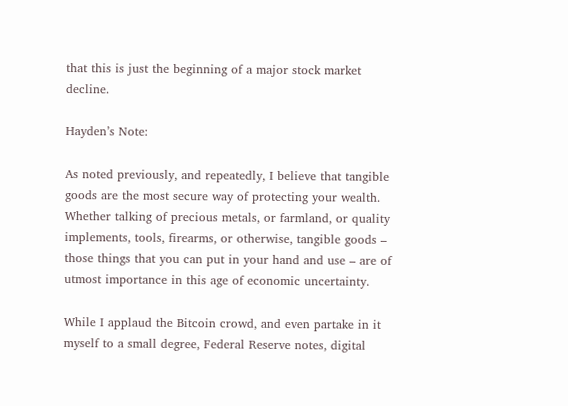that this is just the beginning of a major stock market decline.

Hayden’s Note:

As noted previously, and repeatedly, I believe that tangible goods are the most secure way of protecting your wealth. Whether talking of precious metals, or farmland, or quality implements, tools, firearms, or otherwise, tangible goods – those things that you can put in your hand and use – are of utmost importance in this age of economic uncertainty.

While I applaud the Bitcoin crowd, and even partake in it myself to a small degree, Federal Reserve notes, digital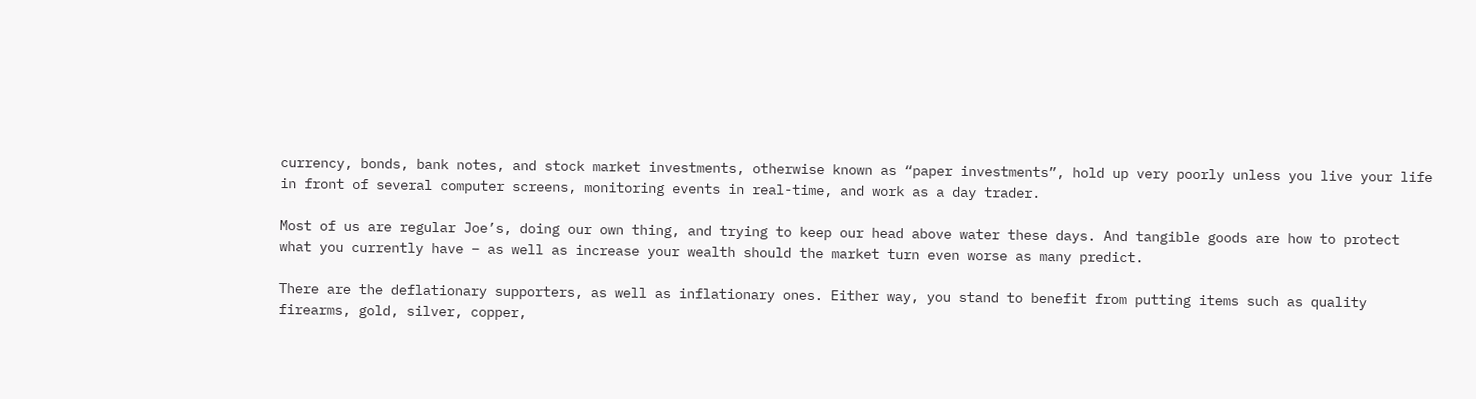currency, bonds, bank notes, and stock market investments, otherwise known as “paper investments”, hold up very poorly unless you live your life in front of several computer screens, monitoring events in real-time, and work as a day trader.

Most of us are regular Joe’s, doing our own thing, and trying to keep our head above water these days. And tangible goods are how to protect what you currently have – as well as increase your wealth should the market turn even worse as many predict.

There are the deflationary supporters, as well as inflationary ones. Either way, you stand to benefit from putting items such as quality firearms, gold, silver, copper,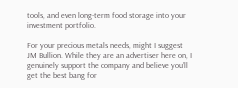tools, and even long-term food storage into your investment portfolio.

For your precious metals needs, might I suggest JM Bullion. While they are an advertiser here on, I genuinely support the company and believe you’ll get the best bang for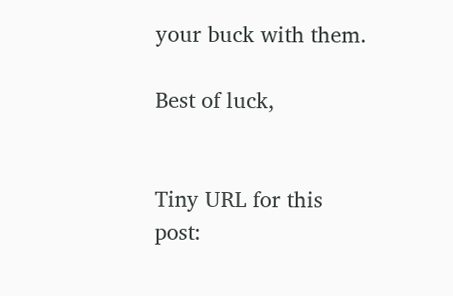your buck with them.

Best of luck,


Tiny URL for this post: